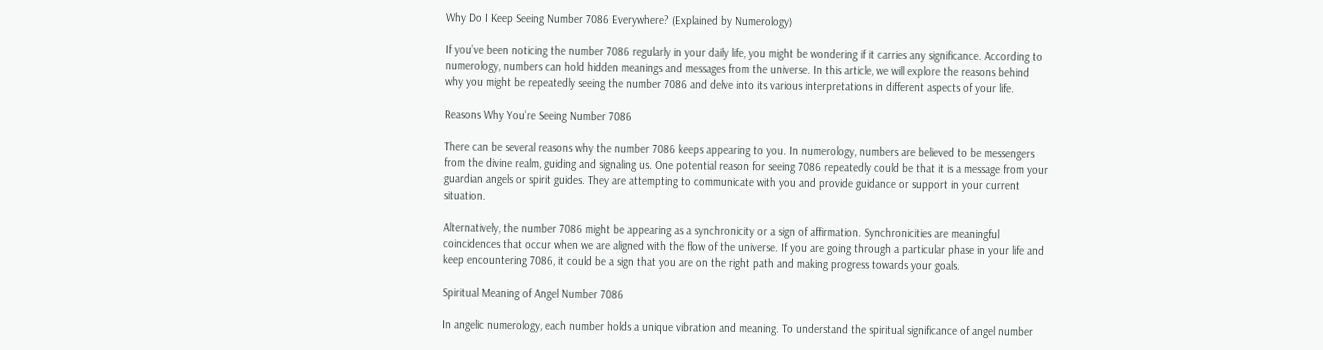Why Do I Keep Seeing Number 7086 Everywhere? (Explained by Numerology)

If you’ve been noticing the number 7086 regularly in your daily life, you might be wondering if it carries any significance. According to numerology, numbers can hold hidden meanings and messages from the universe. In this article, we will explore the reasons behind why you might be repeatedly seeing the number 7086 and delve into its various interpretations in different aspects of your life.

Reasons Why You’re Seeing Number 7086

There can be several reasons why the number 7086 keeps appearing to you. In numerology, numbers are believed to be messengers from the divine realm, guiding and signaling us. One potential reason for seeing 7086 repeatedly could be that it is a message from your guardian angels or spirit guides. They are attempting to communicate with you and provide guidance or support in your current situation.

Alternatively, the number 7086 might be appearing as a synchronicity or a sign of affirmation. Synchronicities are meaningful coincidences that occur when we are aligned with the flow of the universe. If you are going through a particular phase in your life and keep encountering 7086, it could be a sign that you are on the right path and making progress towards your goals.

Spiritual Meaning of Angel Number 7086

In angelic numerology, each number holds a unique vibration and meaning. To understand the spiritual significance of angel number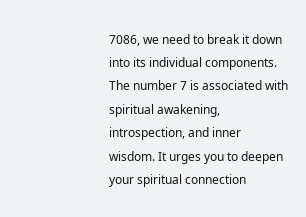7086, we need to break it down into its individual components. The number 7 is associated with spiritual awakening, introspection, and inner wisdom. It urges you to deepen your spiritual connection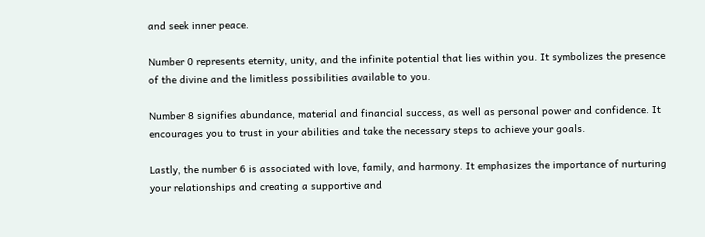and seek inner peace.

Number 0 represents eternity, unity, and the infinite potential that lies within you. It symbolizes the presence of the divine and the limitless possibilities available to you.

Number 8 signifies abundance, material and financial success, as well as personal power and confidence. It encourages you to trust in your abilities and take the necessary steps to achieve your goals.

Lastly, the number 6 is associated with love, family, and harmony. It emphasizes the importance of nurturing your relationships and creating a supportive and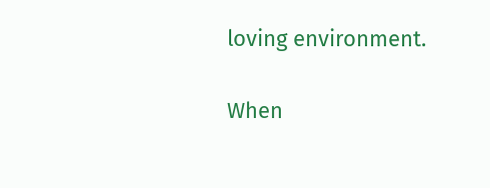loving environment.

When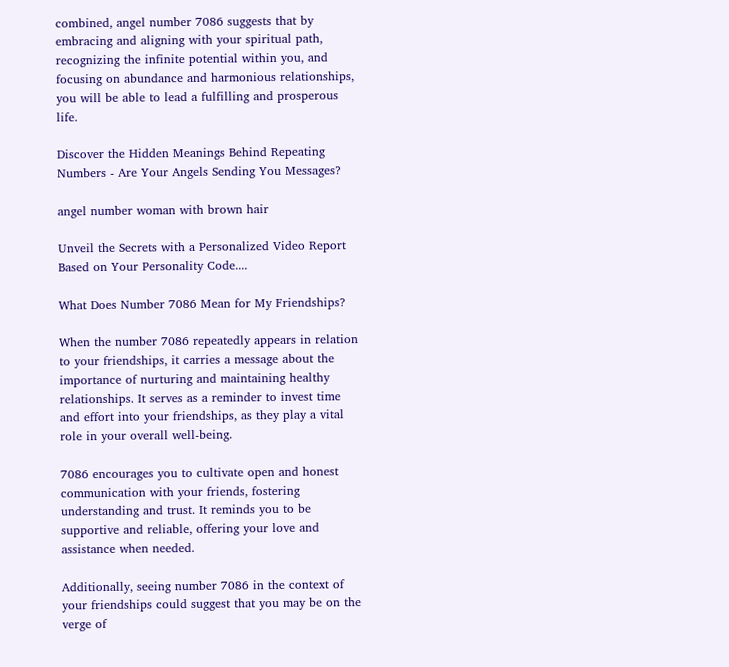combined, angel number 7086 suggests that by embracing and aligning with your spiritual path, recognizing the infinite potential within you, and focusing on abundance and harmonious relationships, you will be able to lead a fulfilling and prosperous life.

Discover the Hidden Meanings Behind Repeating Numbers - Are Your Angels Sending You Messages?

angel number woman with brown hair

Unveil the Secrets with a Personalized Video Report Based on Your Personality Code....

What Does Number 7086 Mean for My Friendships?

When the number 7086 repeatedly appears in relation to your friendships, it carries a message about the importance of nurturing and maintaining healthy relationships. It serves as a reminder to invest time and effort into your friendships, as they play a vital role in your overall well-being.

7086 encourages you to cultivate open and honest communication with your friends, fostering understanding and trust. It reminds you to be supportive and reliable, offering your love and assistance when needed.

Additionally, seeing number 7086 in the context of your friendships could suggest that you may be on the verge of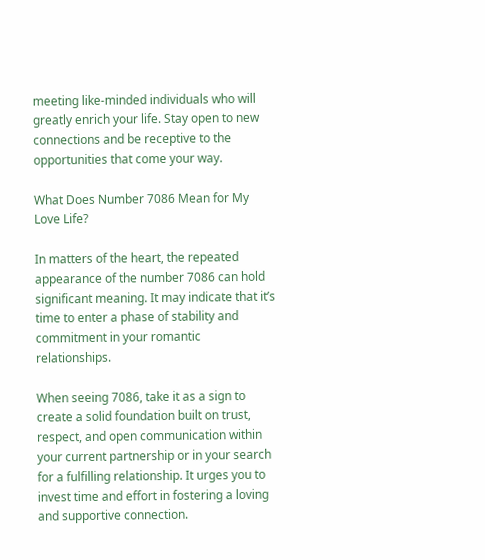meeting like-minded individuals who will greatly enrich your life. Stay open to new connections and be receptive to the opportunities that come your way.

What Does Number 7086 Mean for My Love Life?

In matters of the heart, the repeated appearance of the number 7086 can hold significant meaning. It may indicate that it’s time to enter a phase of stability and commitment in your romantic relationships.

When seeing 7086, take it as a sign to create a solid foundation built on trust, respect, and open communication within your current partnership or in your search for a fulfilling relationship. It urges you to invest time and effort in fostering a loving and supportive connection.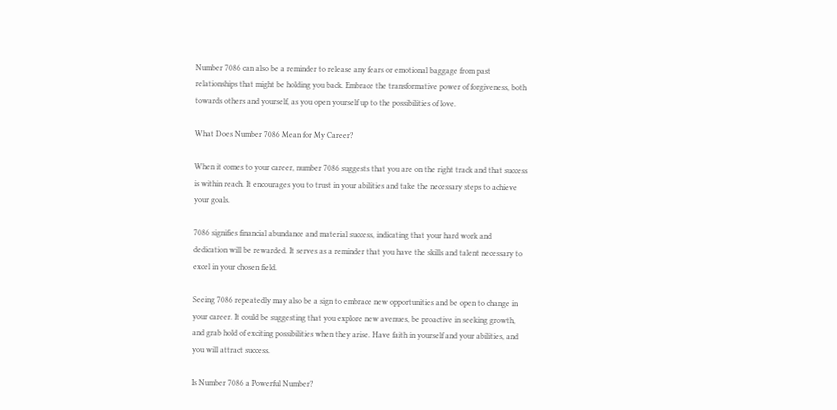Number 7086 can also be a reminder to release any fears or emotional baggage from past relationships that might be holding you back. Embrace the transformative power of forgiveness, both towards others and yourself, as you open yourself up to the possibilities of love.

What Does Number 7086 Mean for My Career?

When it comes to your career, number 7086 suggests that you are on the right track and that success is within reach. It encourages you to trust in your abilities and take the necessary steps to achieve your goals.

7086 signifies financial abundance and material success, indicating that your hard work and dedication will be rewarded. It serves as a reminder that you have the skills and talent necessary to excel in your chosen field.

Seeing 7086 repeatedly may also be a sign to embrace new opportunities and be open to change in your career. It could be suggesting that you explore new avenues, be proactive in seeking growth, and grab hold of exciting possibilities when they arise. Have faith in yourself and your abilities, and you will attract success.

Is Number 7086 a Powerful Number?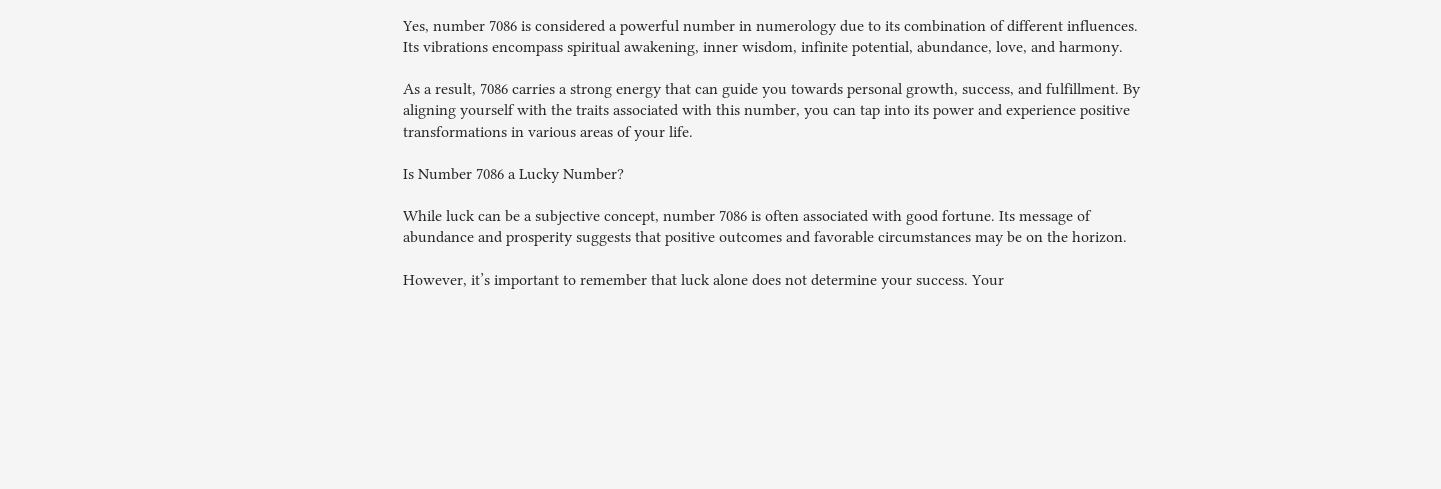Yes, number 7086 is considered a powerful number in numerology due to its combination of different influences. Its vibrations encompass spiritual awakening, inner wisdom, infinite potential, abundance, love, and harmony.

As a result, 7086 carries a strong energy that can guide you towards personal growth, success, and fulfillment. By aligning yourself with the traits associated with this number, you can tap into its power and experience positive transformations in various areas of your life.

Is Number 7086 a Lucky Number?

While luck can be a subjective concept, number 7086 is often associated with good fortune. Its message of abundance and prosperity suggests that positive outcomes and favorable circumstances may be on the horizon.

However, it’s important to remember that luck alone does not determine your success. Your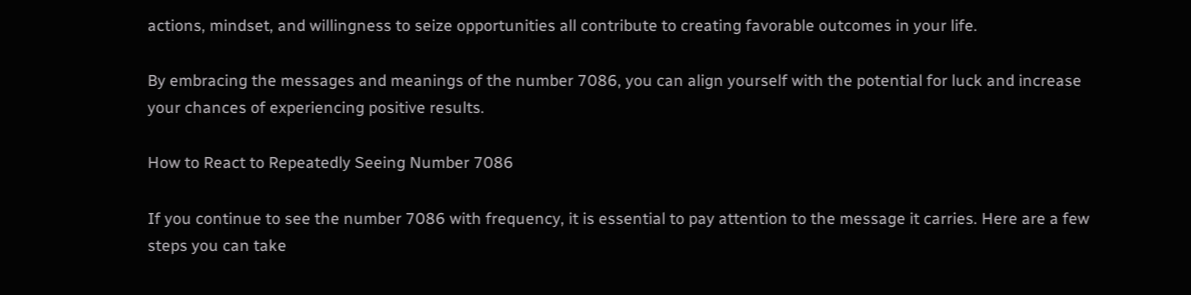actions, mindset, and willingness to seize opportunities all contribute to creating favorable outcomes in your life.

By embracing the messages and meanings of the number 7086, you can align yourself with the potential for luck and increase your chances of experiencing positive results.

How to React to Repeatedly Seeing Number 7086

If you continue to see the number 7086 with frequency, it is essential to pay attention to the message it carries. Here are a few steps you can take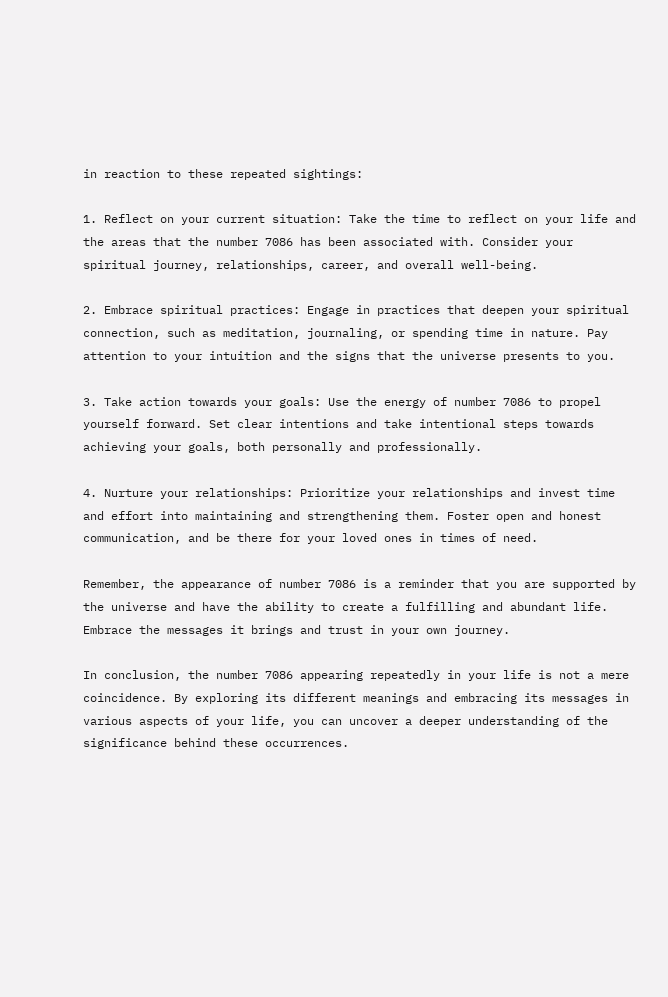in reaction to these repeated sightings:

1. Reflect on your current situation: Take the time to reflect on your life and the areas that the number 7086 has been associated with. Consider your spiritual journey, relationships, career, and overall well-being.

2. Embrace spiritual practices: Engage in practices that deepen your spiritual connection, such as meditation, journaling, or spending time in nature. Pay attention to your intuition and the signs that the universe presents to you.

3. Take action towards your goals: Use the energy of number 7086 to propel yourself forward. Set clear intentions and take intentional steps towards achieving your goals, both personally and professionally.

4. Nurture your relationships: Prioritize your relationships and invest time and effort into maintaining and strengthening them. Foster open and honest communication, and be there for your loved ones in times of need.

Remember, the appearance of number 7086 is a reminder that you are supported by the universe and have the ability to create a fulfilling and abundant life. Embrace the messages it brings and trust in your own journey.

In conclusion, the number 7086 appearing repeatedly in your life is not a mere coincidence. By exploring its different meanings and embracing its messages in various aspects of your life, you can uncover a deeper understanding of the significance behind these occurrences.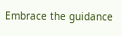Embrace the guidance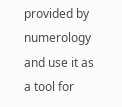provided by numerology and use it as a tool for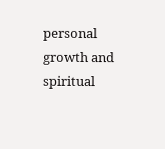personal growth and spiritual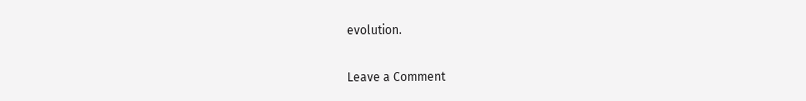evolution.

Leave a Comment